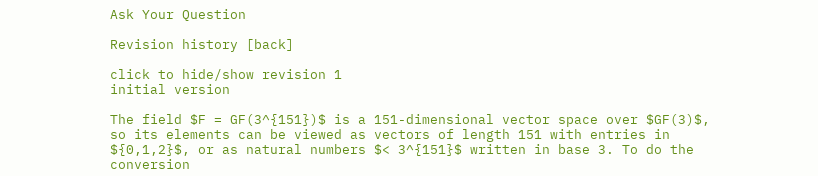Ask Your Question

Revision history [back]

click to hide/show revision 1
initial version

The field $F = GF(3^{151})$ is a 151-dimensional vector space over $GF(3)$, so its elements can be viewed as vectors of length 151 with entries in ${0,1,2}$, or as natural numbers $< 3^{151}$ written in base 3. To do the conversion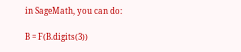in SageMath, you can do:

B = F(B.digits(3))